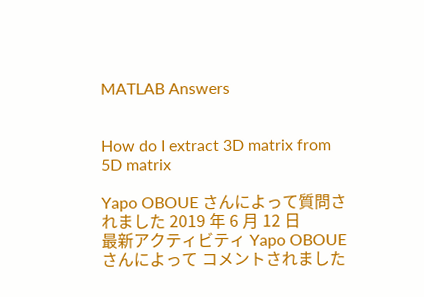MATLAB Answers


How do I extract 3D matrix from 5D matrix

Yapo OBOUE さんによって質問されました 2019 年 6 月 12 日
最新アクティビティ Yapo OBOUE さんによって コメントされました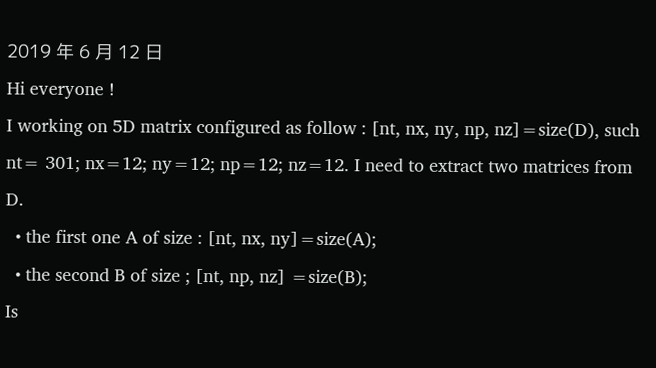2019 年 6 月 12 日
Hi everyone !
I working on 5D matrix configured as follow : [nt, nx, ny, np, nz]=size(D), such nt= 301; nx=12; ny=12; np=12; nz=12. I need to extract two matrices from D.
  • the first one A of size : [nt, nx, ny]=size(A);
  • the second B of size ; [nt, np, nz] =size(B);
Is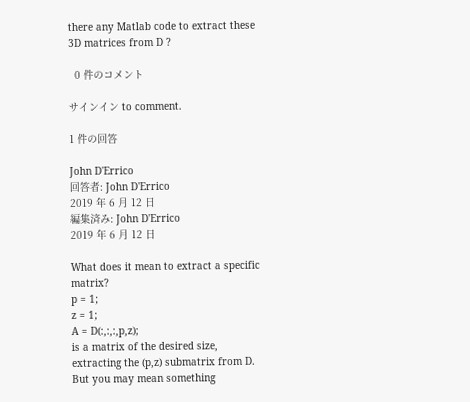there any Matlab code to extract these 3D matrices from D ?

  0 件のコメント

サインイン to comment.

1 件の回答

John D'Errico
回答者: John D'Errico
2019 年 6 月 12 日
編集済み: John D'Errico
2019 年 6 月 12 日

What does it mean to extract a specific matrix?
p = 1;
z = 1;
A = D(:,:,:,p,z);
is a matrix of the desired size, extracting the (p,z) submatrix from D. But you may mean something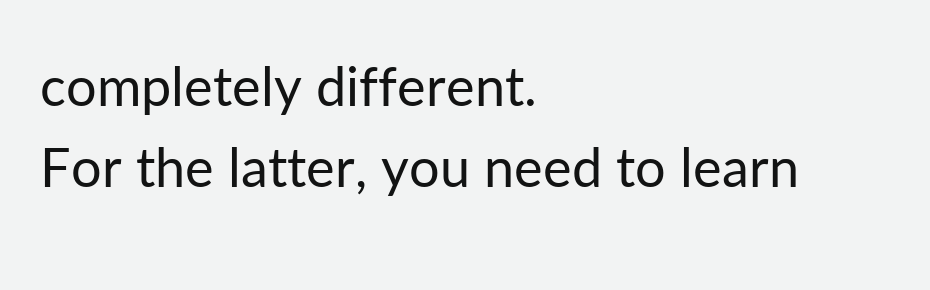completely different.
For the latter, you need to learn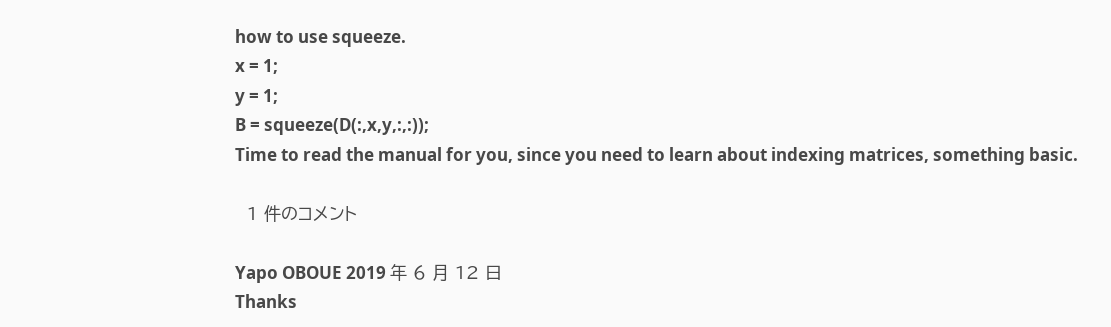how to use squeeze.
x = 1;
y = 1;
B = squeeze(D(:,x,y,:,:));
Time to read the manual for you, since you need to learn about indexing matrices, something basic.

  1 件のコメント

Yapo OBOUE 2019 年 6 月 12 日
Thanks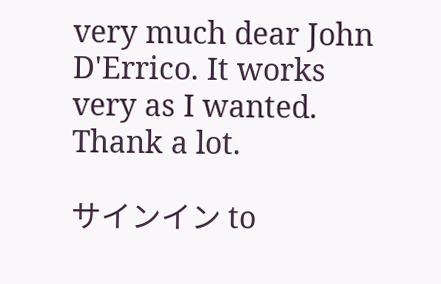very much dear John D'Errico. It works very as I wanted. Thank a lot.

サインイン to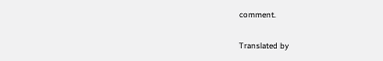comment.

Translated by